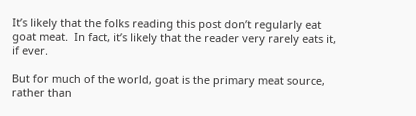It’s likely that the folks reading this post don’t regularly eat goat meat.  In fact, it’s likely that the reader very rarely eats it, if ever.

But for much of the world, goat is the primary meat source, rather than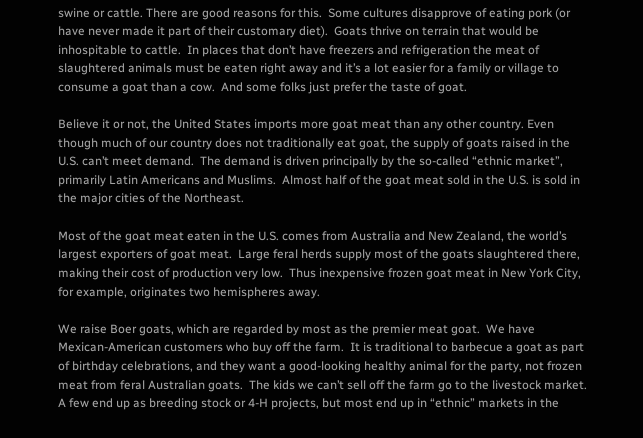swine or cattle. There are good reasons for this.  Some cultures disapprove of eating pork (or have never made it part of their customary diet).  Goats thrive on terrain that would be inhospitable to cattle.  In places that don’t have freezers and refrigeration the meat of slaughtered animals must be eaten right away and it’s a lot easier for a family or village to consume a goat than a cow.  And some folks just prefer the taste of goat.

Believe it or not, the United States imports more goat meat than any other country. Even though much of our country does not traditionally eat goat, the supply of goats raised in the U.S. can’t meet demand.  The demand is driven principally by the so-called “ethnic market”, primarily Latin Americans and Muslims.  Almost half of the goat meat sold in the U.S. is sold in the major cities of the Northeast.

Most of the goat meat eaten in the U.S. comes from Australia and New Zealand, the world’s largest exporters of goat meat.  Large feral herds supply most of the goats slaughtered there, making their cost of production very low.  Thus inexpensive frozen goat meat in New York City, for example, originates two hemispheres away.

We raise Boer goats, which are regarded by most as the premier meat goat.  We have Mexican-American customers who buy off the farm.  It is traditional to barbecue a goat as part of birthday celebrations, and they want a good-looking healthy animal for the party, not frozen meat from feral Australian goats.  The kids we can’t sell off the farm go to the livestock market.  A few end up as breeding stock or 4-H projects, but most end up in “ethnic” markets in the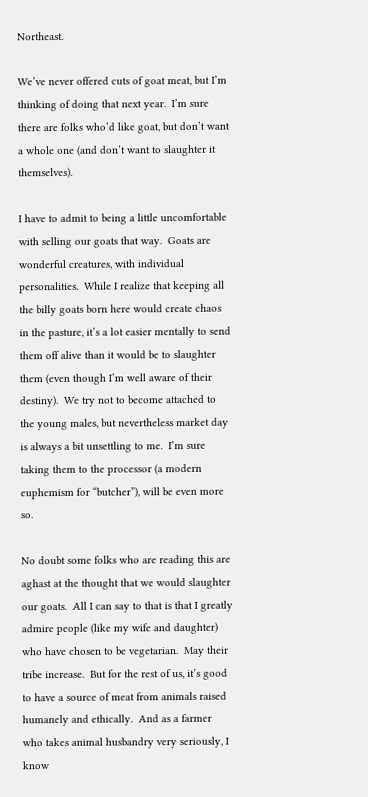Northeast.

We’ve never offered cuts of goat meat, but I’m thinking of doing that next year.  I’m sure there are folks who’d like goat, but don’t want a whole one (and don’t want to slaughter it themselves).

I have to admit to being a little uncomfortable with selling our goats that way.  Goats are wonderful creatures, with individual personalities.  While I realize that keeping all the billy goats born here would create chaos in the pasture, it’s a lot easier mentally to send them off alive than it would be to slaughter them (even though I’m well aware of their destiny).  We try not to become attached to the young males, but nevertheless market day is always a bit unsettling to me.  I’m sure taking them to the processor (a modern euphemism for “butcher”), will be even more so.

No doubt some folks who are reading this are aghast at the thought that we would slaughter our goats.  All I can say to that is that I greatly admire people (like my wife and daughter) who have chosen to be vegetarian.  May their tribe increase.  But for the rest of us, it’s good to have a source of meat from animals raised humanely and ethically.  And as a farmer who takes animal husbandry very seriously, I know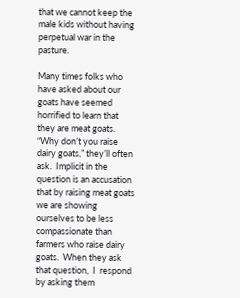that we cannot keep the male kids without having perpetual war in the pasture.

Many times folks who have asked about our goats have seemed horrified to learn that they are meat goats.  “Why don’t you raise dairy goats,” they’ll often ask.  Implicit in the question is an accusation that by raising meat goats we are showing ourselves to be less compassionate than farmers who raise dairy goats.  When they ask that question,  I  respond by asking them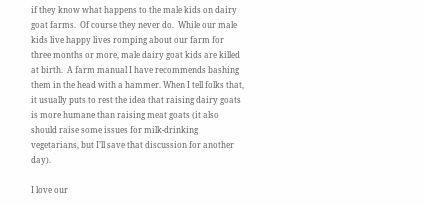if they know what happens to the male kids on dairy goat farms.  Of course they never do.  While our male kids live happy lives romping about our farm for three months or more, male dairy goat kids are killed at birth.  A farm manual I have recommends bashing them in the head with a hammer. When I tell folks that,  it usually puts to rest the idea that raising dairy goats is more humane than raising meat goats (it also should raise some issues for milk-drinking vegetarians, but I’ll save that discussion for another day).

I love our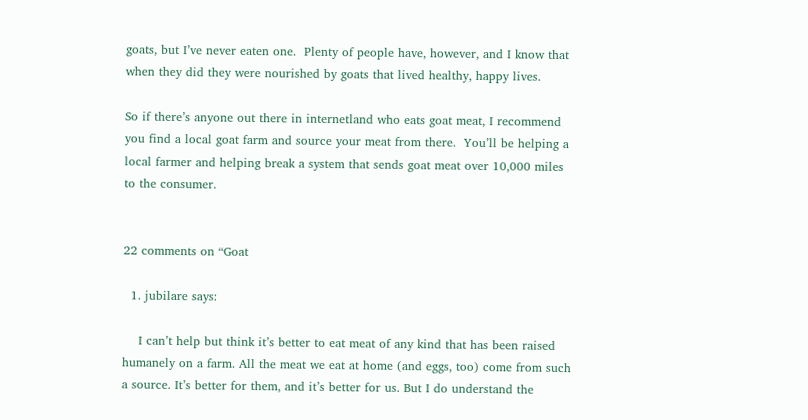goats, but I’ve never eaten one.  Plenty of people have, however, and I know that when they did they were nourished by goats that lived healthy, happy lives.

So if there’s anyone out there in internetland who eats goat meat, I recommend you find a local goat farm and source your meat from there.  You’ll be helping a local farmer and helping break a system that sends goat meat over 10,000 miles to the consumer.


22 comments on “Goat

  1. jubilare says:

    I can’t help but think it’s better to eat meat of any kind that has been raised humanely on a farm. All the meat we eat at home (and eggs, too) come from such a source. It’s better for them, and it’s better for us. But I do understand the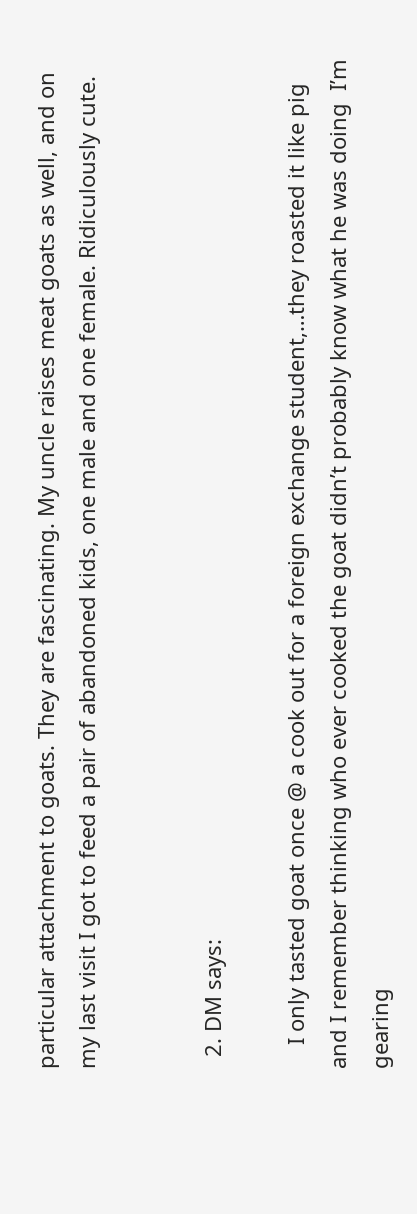particular attachment to goats. They are fascinating. My uncle raises meat goats as well, and on my last visit I got to feed a pair of abandoned kids, one male and one female. Ridiculously cute.


  2. DM says:

    I only tasted goat once @ a cook out for a foreign exchange student,…they roasted it like pig and I remember thinking who ever cooked the goat didn’t probably know what he was doing  I’m gearing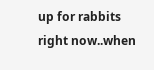up for rabbits right now..when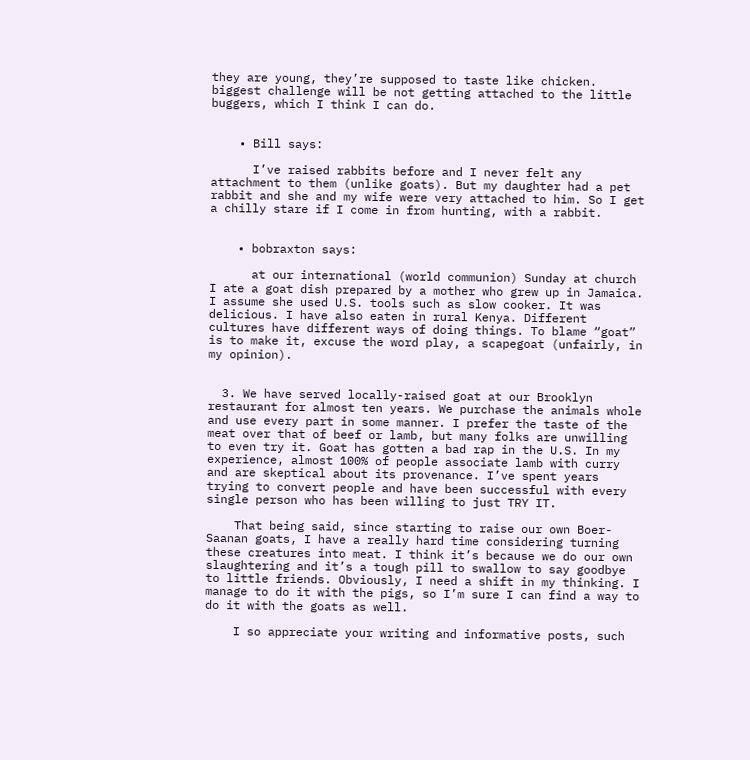they are young, they’re supposed to taste like chicken. biggest challenge will be not getting attached to the little buggers, which I think I can do.


    • Bill says:

      I’ve raised rabbits before and I never felt any attachment to them (unlike goats). But my daughter had a pet rabbit and she and my wife were very attached to him. So I get a chilly stare if I come in from hunting, with a rabbit.


    • bobraxton says:

      at our international (world communion) Sunday at church I ate a goat dish prepared by a mother who grew up in Jamaica. I assume she used U.S. tools such as slow cooker. It was delicious. I have also eaten in rural Kenya. Different cultures have different ways of doing things. To blame “goat” is to make it, excuse the word play, a scapegoat (unfairly, in my opinion).


  3. We have served locally-raised goat at our Brooklyn restaurant for almost ten years. We purchase the animals whole and use every part in some manner. I prefer the taste of the meat over that of beef or lamb, but many folks are unwilling to even try it. Goat has gotten a bad rap in the U.S. In my experience, almost 100% of people associate lamb with curry and are skeptical about its provenance. I’ve spent years trying to convert people and have been successful with every single person who has been willing to just TRY IT.

    That being said, since starting to raise our own Boer-Saanan goats, I have a really hard time considering turning these creatures into meat. I think it’s because we do our own slaughtering and it’s a tough pill to swallow to say goodbye to little friends. Obviously, I need a shift in my thinking. I manage to do it with the pigs, so I’m sure I can find a way to do it with the goats as well.

    I so appreciate your writing and informative posts, such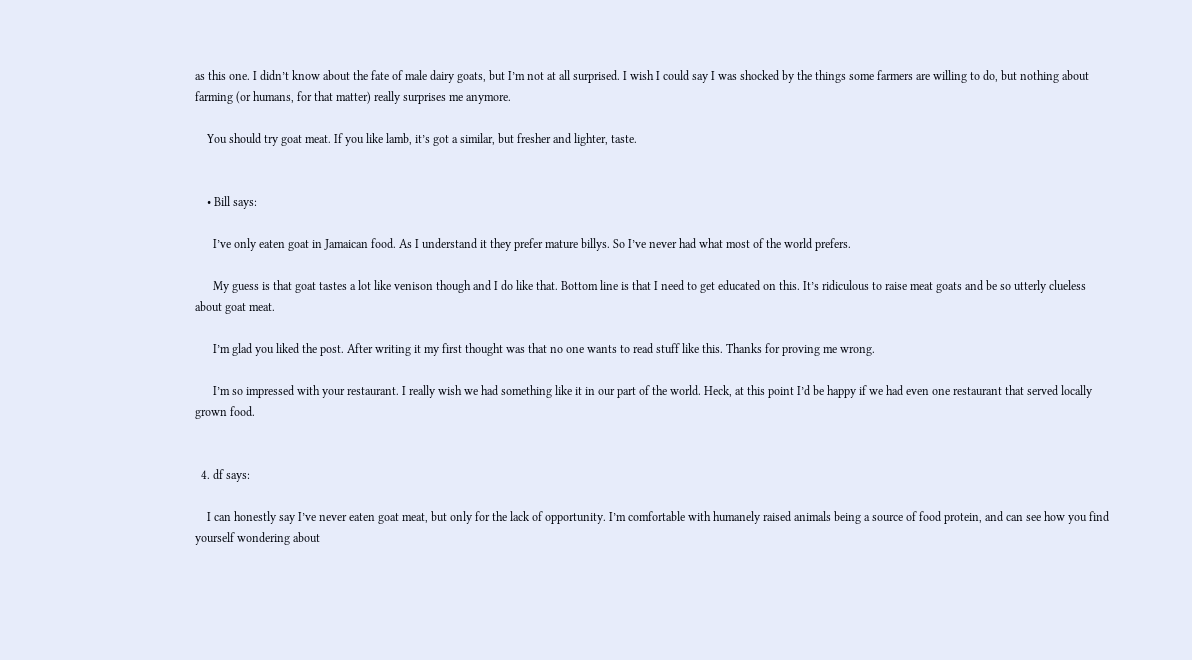as this one. I didn’t know about the fate of male dairy goats, but I’m not at all surprised. I wish I could say I was shocked by the things some farmers are willing to do, but nothing about farming (or humans, for that matter) really surprises me anymore.

    You should try goat meat. If you like lamb, it’s got a similar, but fresher and lighter, taste.


    • Bill says:

      I’ve only eaten goat in Jamaican food. As I understand it they prefer mature billys. So I’ve never had what most of the world prefers.

      My guess is that goat tastes a lot like venison though and I do like that. Bottom line is that I need to get educated on this. It’s ridiculous to raise meat goats and be so utterly clueless about goat meat.

      I’m glad you liked the post. After writing it my first thought was that no one wants to read stuff like this. Thanks for proving me wrong.

      I’m so impressed with your restaurant. I really wish we had something like it in our part of the world. Heck, at this point I’d be happy if we had even one restaurant that served locally grown food.


  4. df says:

    I can honestly say I’ve never eaten goat meat, but only for the lack of opportunity. I’m comfortable with humanely raised animals being a source of food protein, and can see how you find yourself wondering about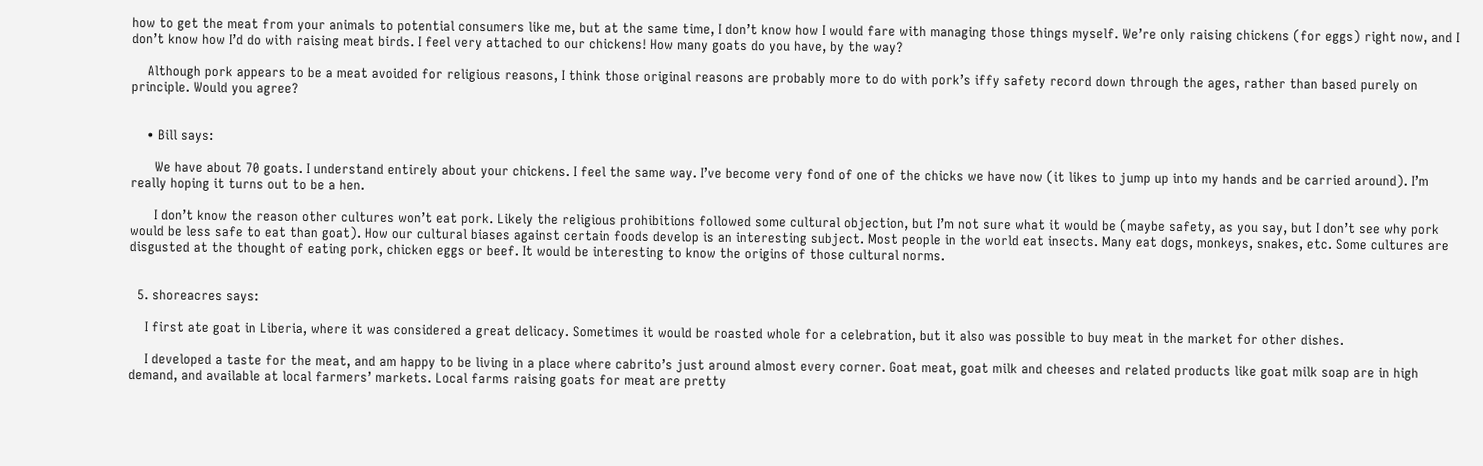how to get the meat from your animals to potential consumers like me, but at the same time, I don’t know how I would fare with managing those things myself. We’re only raising chickens (for eggs) right now, and I don’t know how I’d do with raising meat birds. I feel very attached to our chickens! How many goats do you have, by the way?

    Although pork appears to be a meat avoided for religious reasons, I think those original reasons are probably more to do with pork’s iffy safety record down through the ages, rather than based purely on principle. Would you agree?


    • Bill says:

      We have about 70 goats. I understand entirely about your chickens. I feel the same way. I’ve become very fond of one of the chicks we have now (it likes to jump up into my hands and be carried around). I’m really hoping it turns out to be a hen.

      I don’t know the reason other cultures won’t eat pork. Likely the religious prohibitions followed some cultural objection, but I’m not sure what it would be (maybe safety, as you say, but I don’t see why pork would be less safe to eat than goat). How our cultural biases against certain foods develop is an interesting subject. Most people in the world eat insects. Many eat dogs, monkeys, snakes, etc. Some cultures are disgusted at the thought of eating pork, chicken eggs or beef. It would be interesting to know the origins of those cultural norms.


  5. shoreacres says:

    I first ate goat in Liberia, where it was considered a great delicacy. Sometimes it would be roasted whole for a celebration, but it also was possible to buy meat in the market for other dishes.

    I developed a taste for the meat, and am happy to be living in a place where cabrito’s just around almost every corner. Goat meat, goat milk and cheeses and related products like goat milk soap are in high demand, and available at local farmers’ markets. Local farms raising goats for meat are pretty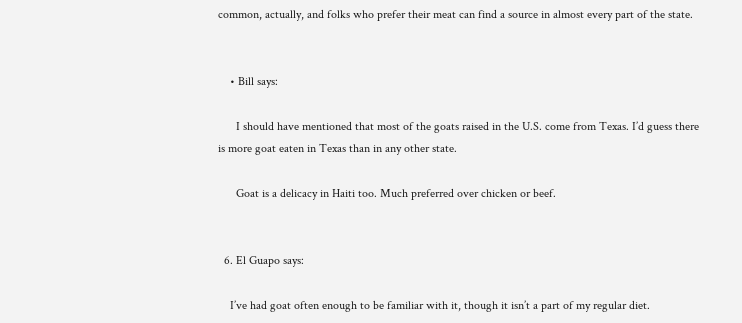common, actually, and folks who prefer their meat can find a source in almost every part of the state.


    • Bill says:

      I should have mentioned that most of the goats raised in the U.S. come from Texas. I’d guess there is more goat eaten in Texas than in any other state.

      Goat is a delicacy in Haiti too. Much preferred over chicken or beef.


  6. El Guapo says:

    I’ve had goat often enough to be familiar with it, though it isn’t a part of my regular diet.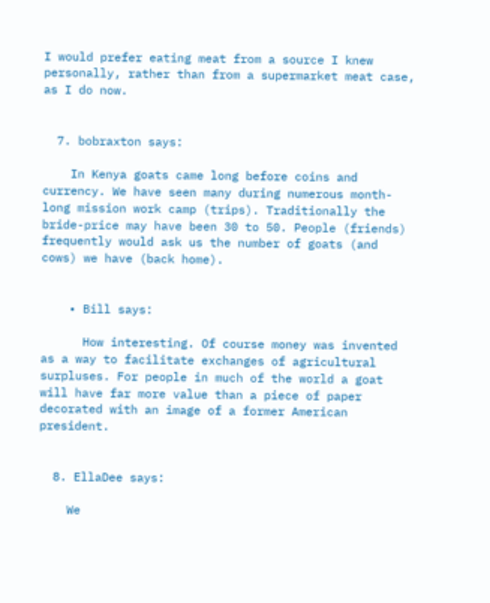I would prefer eating meat from a source I knew personally, rather than from a supermarket meat case, as I do now.


  7. bobraxton says:

    In Kenya goats came long before coins and currency. We have seen many during numerous month-long mission work camp (trips). Traditionally the bride-price may have been 30 to 50. People (friends) frequently would ask us the number of goats (and cows) we have (back home).


    • Bill says:

      How interesting. Of course money was invented as a way to facilitate exchanges of agricultural surpluses. For people in much of the world a goat will have far more value than a piece of paper decorated with an image of a former American president.


  8. EllaDee says:

    We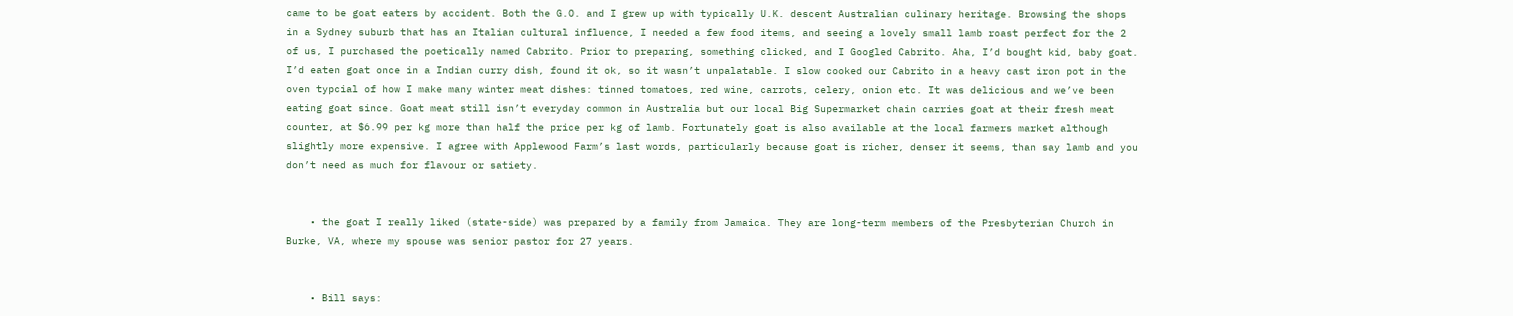came to be goat eaters by accident. Both the G.O. and I grew up with typically U.K. descent Australian culinary heritage. Browsing the shops in a Sydney suburb that has an Italian cultural influence, I needed a few food items, and seeing a lovely small lamb roast perfect for the 2 of us, I purchased the poetically named Cabrito. Prior to preparing, something clicked, and I Googled Cabrito. Aha, I’d bought kid, baby goat. I’d eaten goat once in a Indian curry dish, found it ok, so it wasn’t unpalatable. I slow cooked our Cabrito in a heavy cast iron pot in the oven typcial of how I make many winter meat dishes: tinned tomatoes, red wine, carrots, celery, onion etc. It was delicious and we’ve been eating goat since. Goat meat still isn’t everyday common in Australia but our local Big Supermarket chain carries goat at their fresh meat counter, at $6.99 per kg more than half the price per kg of lamb. Fortunately goat is also available at the local farmers market although slightly more expensive. I agree with Applewood Farm’s last words, particularly because goat is richer, denser it seems, than say lamb and you don’t need as much for flavour or satiety.


    • the goat I really liked (state-side) was prepared by a family from Jamaica. They are long-term members of the Presbyterian Church in Burke, VA, where my spouse was senior pastor for 27 years.


    • Bill says: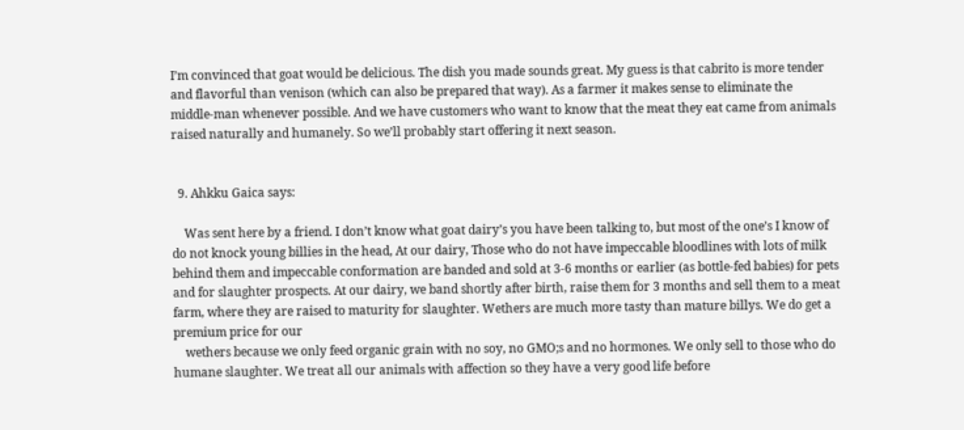I’m convinced that goat would be delicious. The dish you made sounds great. My guess is that cabrito is more tender and flavorful than venison (which can also be prepared that way). As a farmer it makes sense to eliminate the middle-man whenever possible. And we have customers who want to know that the meat they eat came from animals raised naturally and humanely. So we’ll probably start offering it next season.


  9. Ahkku Gaica says:

    Was sent here by a friend. I don’t know what goat dairy’s you have been talking to, but most of the one’s I know of do not knock young billies in the head, At our dairy, Those who do not have impeccable bloodlines with lots of milk behind them and impeccable conformation are banded and sold at 3-6 months or earlier (as bottle-fed babies) for pets and for slaughter prospects. At our dairy, we band shortly after birth, raise them for 3 months and sell them to a meat farm, where they are raised to maturity for slaughter. Wethers are much more tasty than mature billys. We do get a premium price for our
    wethers because we only feed organic grain with no soy, no GMO;s and no hormones. We only sell to those who do humane slaughter. We treat all our animals with affection so they have a very good life before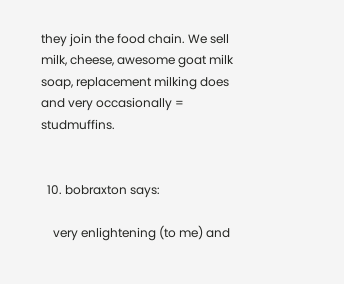they join the food chain. We sell milk, cheese, awesome goat milk soap, replacement milking does and very occasionally = studmuffins.


  10. bobraxton says:

    very enlightening (to me) and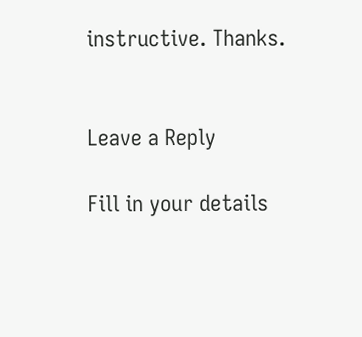instructive. Thanks.


Leave a Reply

Fill in your details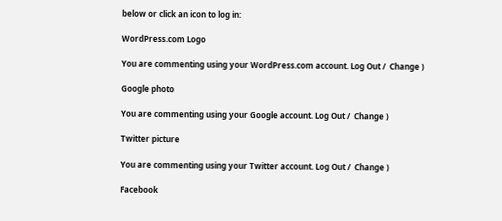below or click an icon to log in:

WordPress.com Logo

You are commenting using your WordPress.com account. Log Out /  Change )

Google photo

You are commenting using your Google account. Log Out /  Change )

Twitter picture

You are commenting using your Twitter account. Log Out /  Change )

Facebook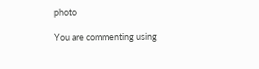photo

You are commenting using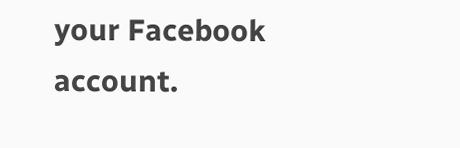your Facebook account.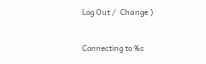Log Out /  Change )

Connecting to %s